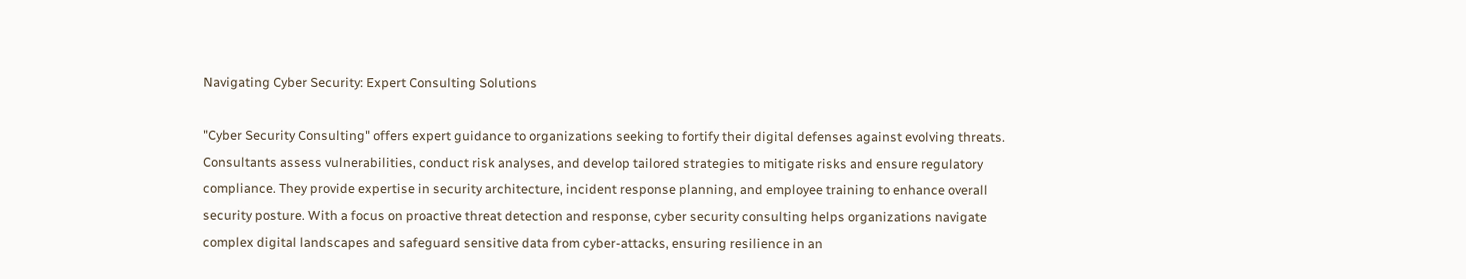Navigating Cyber Security: Expert Consulting Solutions

"Cyber Security Consulting" offers expert guidance to organizations seeking to fortify their digital defenses against evolving threats. Consultants assess vulnerabilities, conduct risk analyses, and develop tailored strategies to mitigate risks and ensure regulatory compliance. They provide expertise in security architecture, incident response planning, and employee training to enhance overall security posture. With a focus on proactive threat detection and response, cyber security consulting helps organizations navigate complex digital landscapes and safeguard sensitive data from cyber-attacks, ensuring resilience in an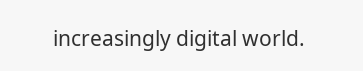increasingly digital world.